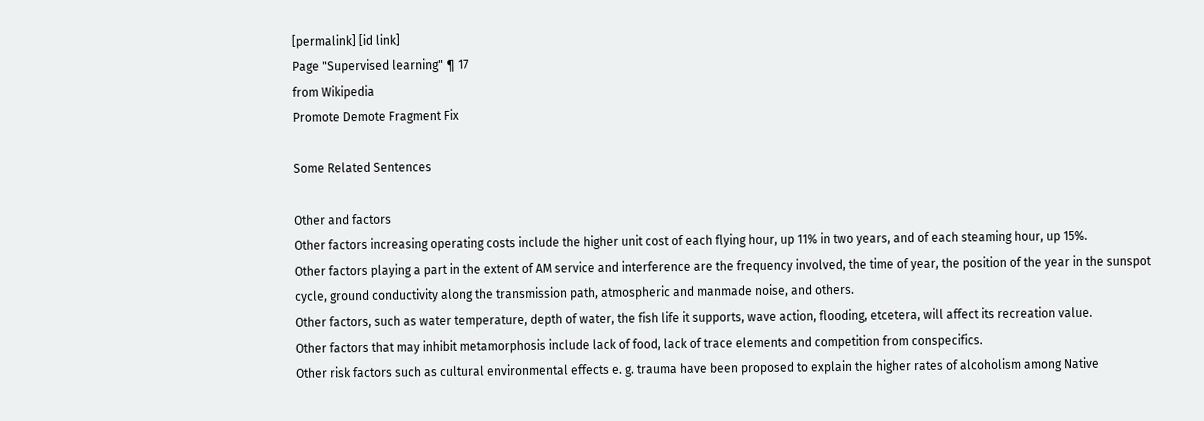[permalink] [id link]
Page "Supervised learning" ¶ 17
from Wikipedia
Promote Demote Fragment Fix

Some Related Sentences

Other and factors
Other factors increasing operating costs include the higher unit cost of each flying hour, up 11% in two years, and of each steaming hour, up 15%.
Other factors playing a part in the extent of AM service and interference are the frequency involved, the time of year, the position of the year in the sunspot cycle, ground conductivity along the transmission path, atmospheric and manmade noise, and others.
Other factors, such as water temperature, depth of water, the fish life it supports, wave action, flooding, etcetera, will affect its recreation value.
Other factors that may inhibit metamorphosis include lack of food, lack of trace elements and competition from conspecifics.
Other risk factors such as cultural environmental effects e. g. trauma have been proposed to explain the higher rates of alcoholism among Native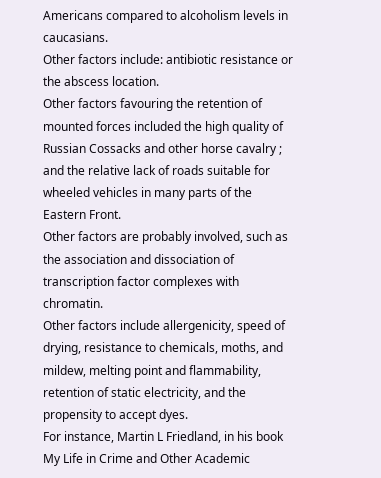Americans compared to alcoholism levels in caucasians.
Other factors include: antibiotic resistance or the abscess location.
Other factors favouring the retention of mounted forces included the high quality of Russian Cossacks and other horse cavalry ; and the relative lack of roads suitable for wheeled vehicles in many parts of the Eastern Front.
Other factors are probably involved, such as the association and dissociation of transcription factor complexes with chromatin.
Other factors include allergenicity, speed of drying, resistance to chemicals, moths, and mildew, melting point and flammability, retention of static electricity, and the propensity to accept dyes.
For instance, Martin L Friedland, in his book My Life in Crime and Other Academic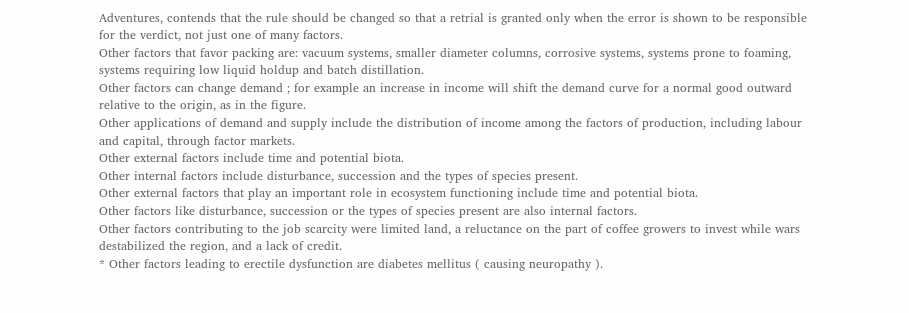Adventures, contends that the rule should be changed so that a retrial is granted only when the error is shown to be responsible for the verdict, not just one of many factors.
Other factors that favor packing are: vacuum systems, smaller diameter columns, corrosive systems, systems prone to foaming, systems requiring low liquid holdup and batch distillation.
Other factors can change demand ; for example an increase in income will shift the demand curve for a normal good outward relative to the origin, as in the figure.
Other applications of demand and supply include the distribution of income among the factors of production, including labour and capital, through factor markets.
Other external factors include time and potential biota.
Other internal factors include disturbance, succession and the types of species present.
Other external factors that play an important role in ecosystem functioning include time and potential biota.
Other factors like disturbance, succession or the types of species present are also internal factors.
Other factors contributing to the job scarcity were limited land, a reluctance on the part of coffee growers to invest while wars destabilized the region, and a lack of credit.
* Other factors leading to erectile dysfunction are diabetes mellitus ( causing neuropathy ).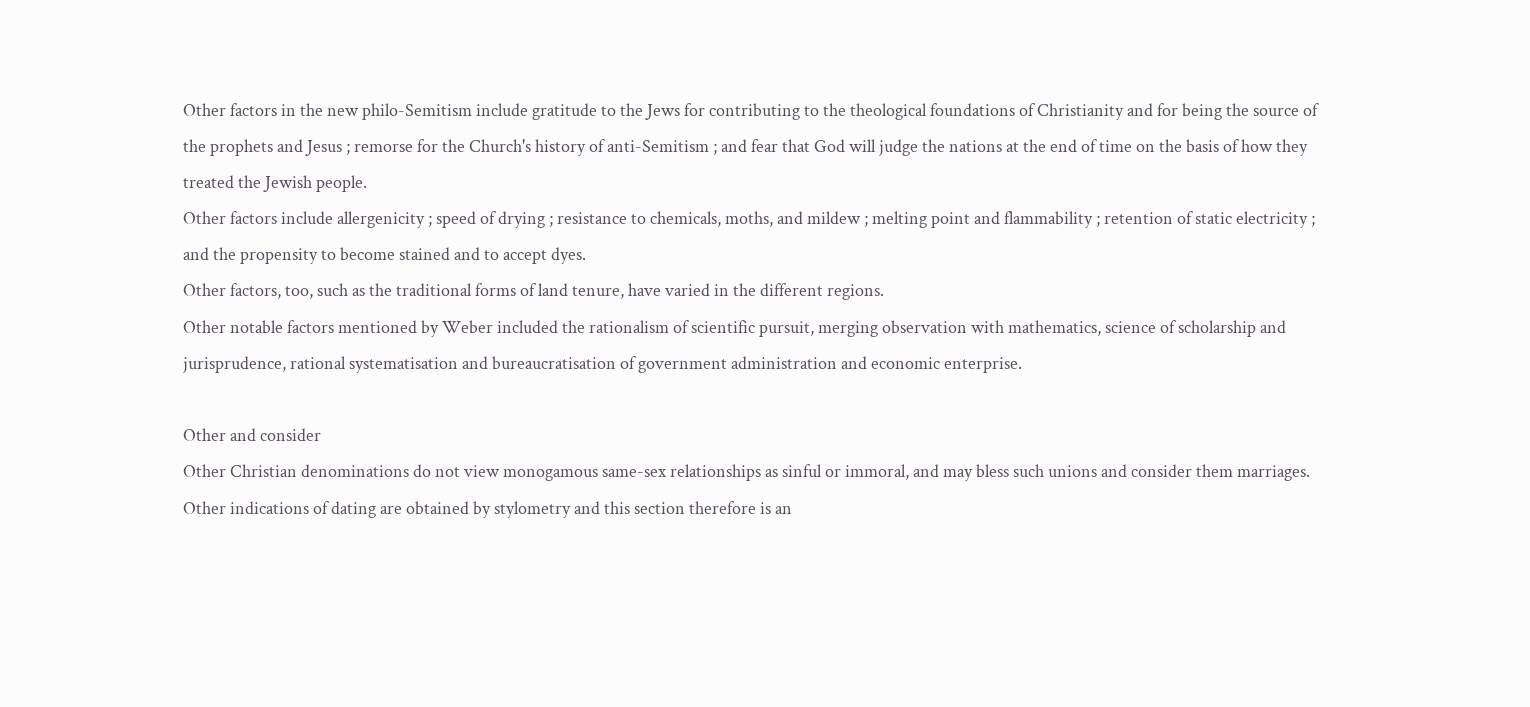Other factors in the new philo-Semitism include gratitude to the Jews for contributing to the theological foundations of Christianity and for being the source of the prophets and Jesus ; remorse for the Church's history of anti-Semitism ; and fear that God will judge the nations at the end of time on the basis of how they treated the Jewish people.
Other factors include allergenicity ; speed of drying ; resistance to chemicals, moths, and mildew ; melting point and flammability ; retention of static electricity ; and the propensity to become stained and to accept dyes.
Other factors, too, such as the traditional forms of land tenure, have varied in the different regions.
Other notable factors mentioned by Weber included the rationalism of scientific pursuit, merging observation with mathematics, science of scholarship and jurisprudence, rational systematisation and bureaucratisation of government administration and economic enterprise.

Other and consider
Other Christian denominations do not view monogamous same-sex relationships as sinful or immoral, and may bless such unions and consider them marriages.
Other indications of dating are obtained by stylometry and this section therefore is an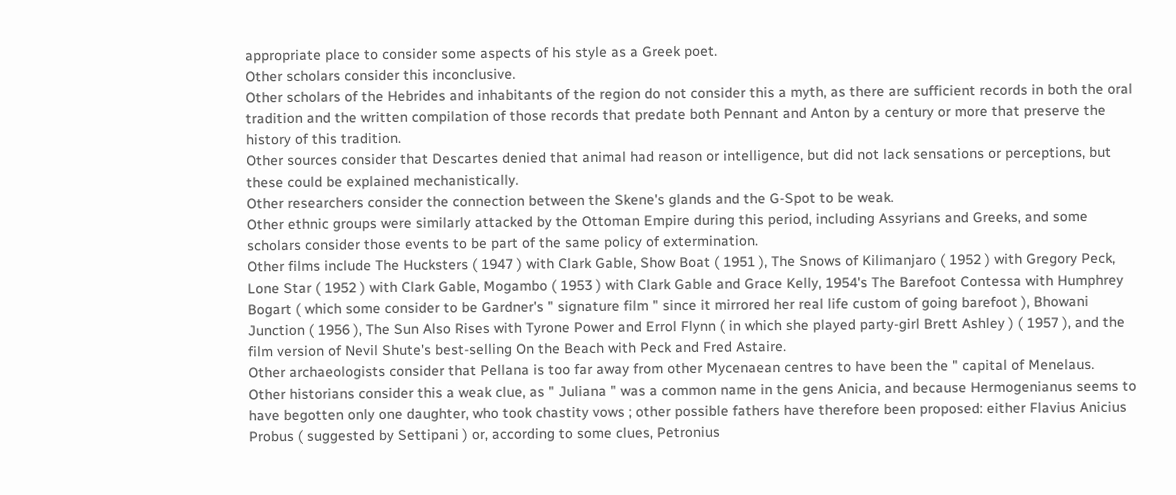appropriate place to consider some aspects of his style as a Greek poet.
Other scholars consider this inconclusive.
Other scholars of the Hebrides and inhabitants of the region do not consider this a myth, as there are sufficient records in both the oral tradition and the written compilation of those records that predate both Pennant and Anton by a century or more that preserve the history of this tradition.
Other sources consider that Descartes denied that animal had reason or intelligence, but did not lack sensations or perceptions, but these could be explained mechanistically.
Other researchers consider the connection between the Skene's glands and the G-Spot to be weak.
Other ethnic groups were similarly attacked by the Ottoman Empire during this period, including Assyrians and Greeks, and some scholars consider those events to be part of the same policy of extermination.
Other films include The Hucksters ( 1947 ) with Clark Gable, Show Boat ( 1951 ), The Snows of Kilimanjaro ( 1952 ) with Gregory Peck, Lone Star ( 1952 ) with Clark Gable, Mogambo ( 1953 ) with Clark Gable and Grace Kelly, 1954's The Barefoot Contessa with Humphrey Bogart ( which some consider to be Gardner's " signature film " since it mirrored her real life custom of going barefoot ), Bhowani Junction ( 1956 ), The Sun Also Rises with Tyrone Power and Errol Flynn ( in which she played party-girl Brett Ashley ) ( 1957 ), and the film version of Nevil Shute's best-selling On the Beach with Peck and Fred Astaire.
Other archaeologists consider that Pellana is too far away from other Mycenaean centres to have been the " capital of Menelaus.
Other historians consider this a weak clue, as " Juliana " was a common name in the gens Anicia, and because Hermogenianus seems to have begotten only one daughter, who took chastity vows ; other possible fathers have therefore been proposed: either Flavius Anicius Probus ( suggested by Settipani ) or, according to some clues, Petronius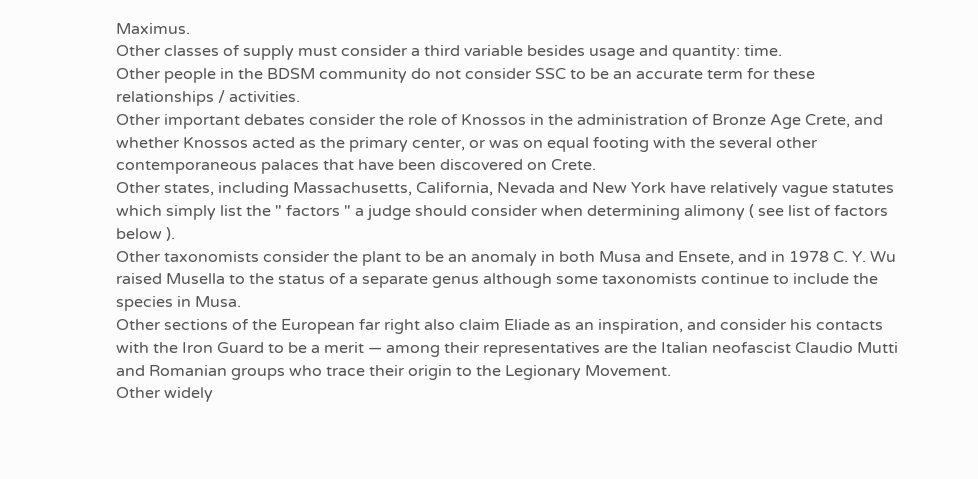Maximus.
Other classes of supply must consider a third variable besides usage and quantity: time.
Other people in the BDSM community do not consider SSC to be an accurate term for these relationships / activities.
Other important debates consider the role of Knossos in the administration of Bronze Age Crete, and whether Knossos acted as the primary center, or was on equal footing with the several other contemporaneous palaces that have been discovered on Crete.
Other states, including Massachusetts, California, Nevada and New York have relatively vague statutes which simply list the " factors " a judge should consider when determining alimony ( see list of factors below ).
Other taxonomists consider the plant to be an anomaly in both Musa and Ensete, and in 1978 C. Y. Wu raised Musella to the status of a separate genus although some taxonomists continue to include the species in Musa.
Other sections of the European far right also claim Eliade as an inspiration, and consider his contacts with the Iron Guard to be a merit — among their representatives are the Italian neofascist Claudio Mutti and Romanian groups who trace their origin to the Legionary Movement.
Other widely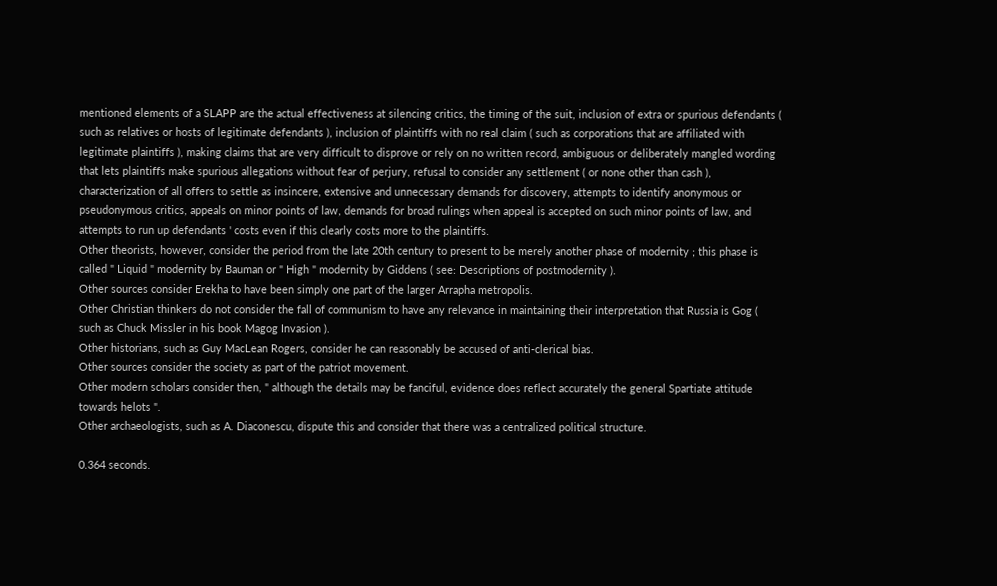mentioned elements of a SLAPP are the actual effectiveness at silencing critics, the timing of the suit, inclusion of extra or spurious defendants ( such as relatives or hosts of legitimate defendants ), inclusion of plaintiffs with no real claim ( such as corporations that are affiliated with legitimate plaintiffs ), making claims that are very difficult to disprove or rely on no written record, ambiguous or deliberately mangled wording that lets plaintiffs make spurious allegations without fear of perjury, refusal to consider any settlement ( or none other than cash ), characterization of all offers to settle as insincere, extensive and unnecessary demands for discovery, attempts to identify anonymous or pseudonymous critics, appeals on minor points of law, demands for broad rulings when appeal is accepted on such minor points of law, and attempts to run up defendants ' costs even if this clearly costs more to the plaintiffs.
Other theorists, however, consider the period from the late 20th century to present to be merely another phase of modernity ; this phase is called " Liquid " modernity by Bauman or " High " modernity by Giddens ( see: Descriptions of postmodernity ).
Other sources consider Erekha to have been simply one part of the larger Arrapha metropolis.
Other Christian thinkers do not consider the fall of communism to have any relevance in maintaining their interpretation that Russia is Gog ( such as Chuck Missler in his book Magog Invasion ).
Other historians, such as Guy MacLean Rogers, consider he can reasonably be accused of anti-clerical bias.
Other sources consider the society as part of the patriot movement.
Other modern scholars consider then, " although the details may be fanciful, evidence does reflect accurately the general Spartiate attitude towards helots ".
Other archaeologists, such as A. Diaconescu, dispute this and consider that there was a centralized political structure.

0.364 seconds.